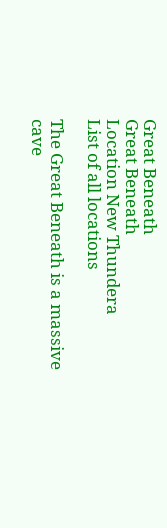Great Beneath
Great Beneath
Location New Thundera
List of all locations

The Great Beneath is a massive cave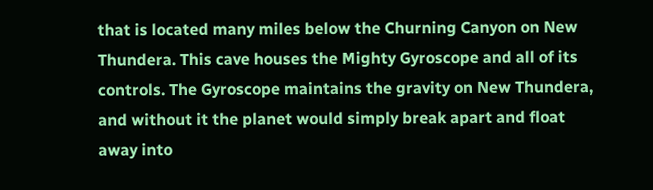that is located many miles below the Churning Canyon on New Thundera. This cave houses the Mighty Gyroscope and all of its controls. The Gyroscope maintains the gravity on New Thundera, and without it the planet would simply break apart and float away into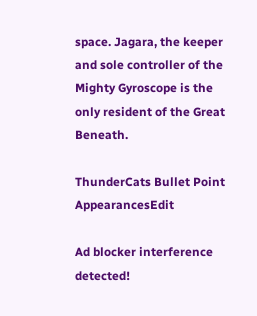space. Jagara, the keeper and sole controller of the Mighty Gyroscope is the only resident of the Great Beneath.

ThunderCats Bullet Point AppearancesEdit

Ad blocker interference detected!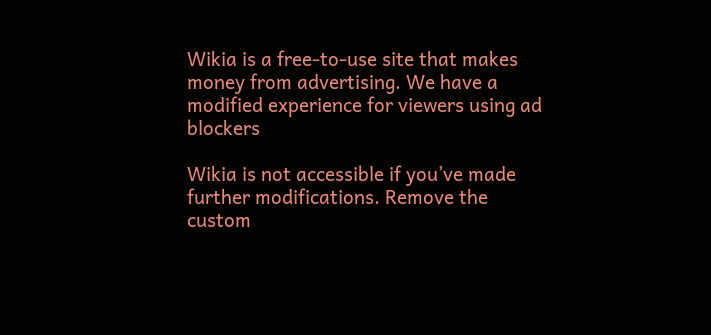Wikia is a free-to-use site that makes money from advertising. We have a modified experience for viewers using ad blockers

Wikia is not accessible if you’ve made further modifications. Remove the custom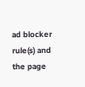ad blocker rule(s) and the page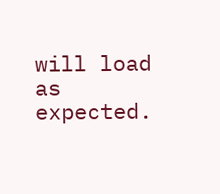will load as expected.